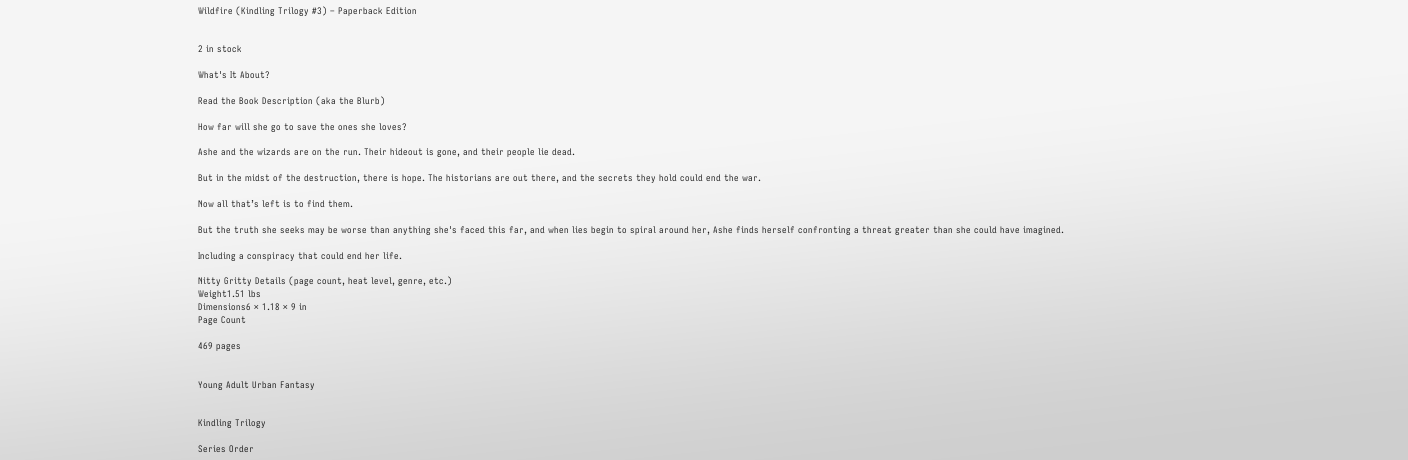Wildfire (Kindling Trilogy #3) – Paperback Edition


2 in stock

What's It About?

Read the Book Description (aka the Blurb)

How far will she go to save the ones she loves?

Ashe and the wizards are on the run. Their hideout is gone, and their people lie dead.

But in the midst of the destruction, there is hope. The historians are out there, and the secrets they hold could end the war.

Now all that’s left is to find them.

But the truth she seeks may be worse than anything she's faced this far, and when lies begin to spiral around her, Ashe finds herself confronting a threat greater than she could have imagined.

Including a conspiracy that could end her life.

Nitty Gritty Details (page count, heat level, genre, etc.)
Weight1.51 lbs
Dimensions6 × 1.18 × 9 in
Page Count

469 pages


Young Adult Urban Fantasy


Kindling Trilogy

Series Order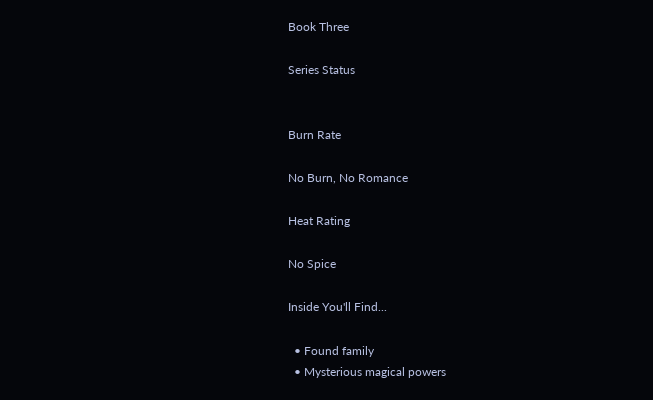Book Three

Series Status


Burn Rate

No Burn, No Romance

Heat Rating

No Spice

Inside You'll Find...

  • Found family
  • Mysterious magical powers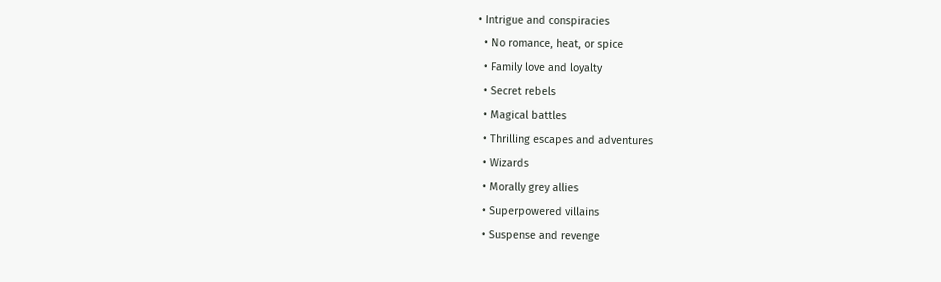• Intrigue and conspiracies
  • No romance, heat, or spice
  • Family love and loyalty
  • Secret rebels
  • Magical battles
  • Thrilling escapes and adventures
  • Wizards
  • Morally grey allies
  • Superpowered villains
  • Suspense and revenge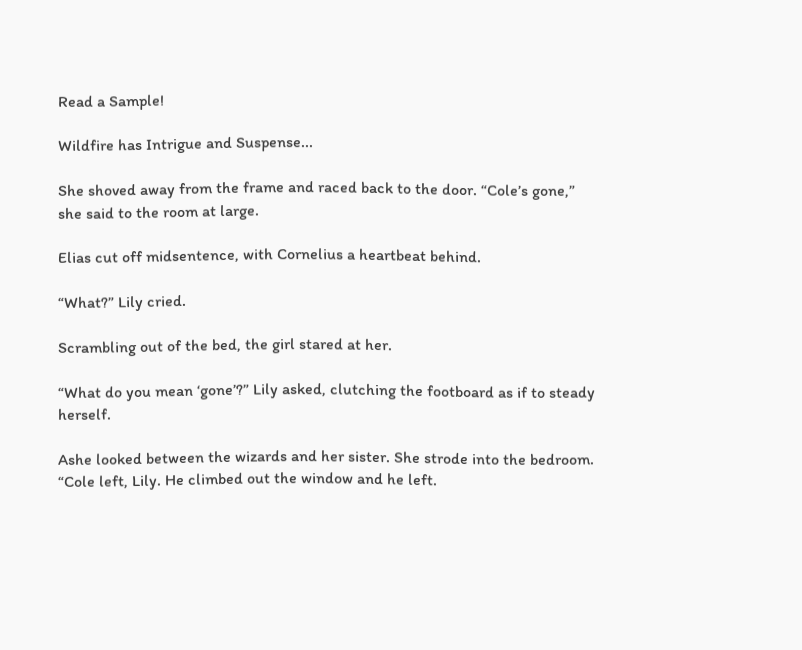Read a Sample!

Wildfire has Intrigue and Suspense...

She shoved away from the frame and raced back to the door. “Cole’s gone,” she said to the room at large.

Elias cut off midsentence, with Cornelius a heartbeat behind.

“What?” Lily cried.

Scrambling out of the bed, the girl stared at her.

“What do you mean ‘gone’?” Lily asked, clutching the footboard as if to steady herself.

Ashe looked between the wizards and her sister. She strode into the bedroom. “Cole left, Lily. He climbed out the window and he left.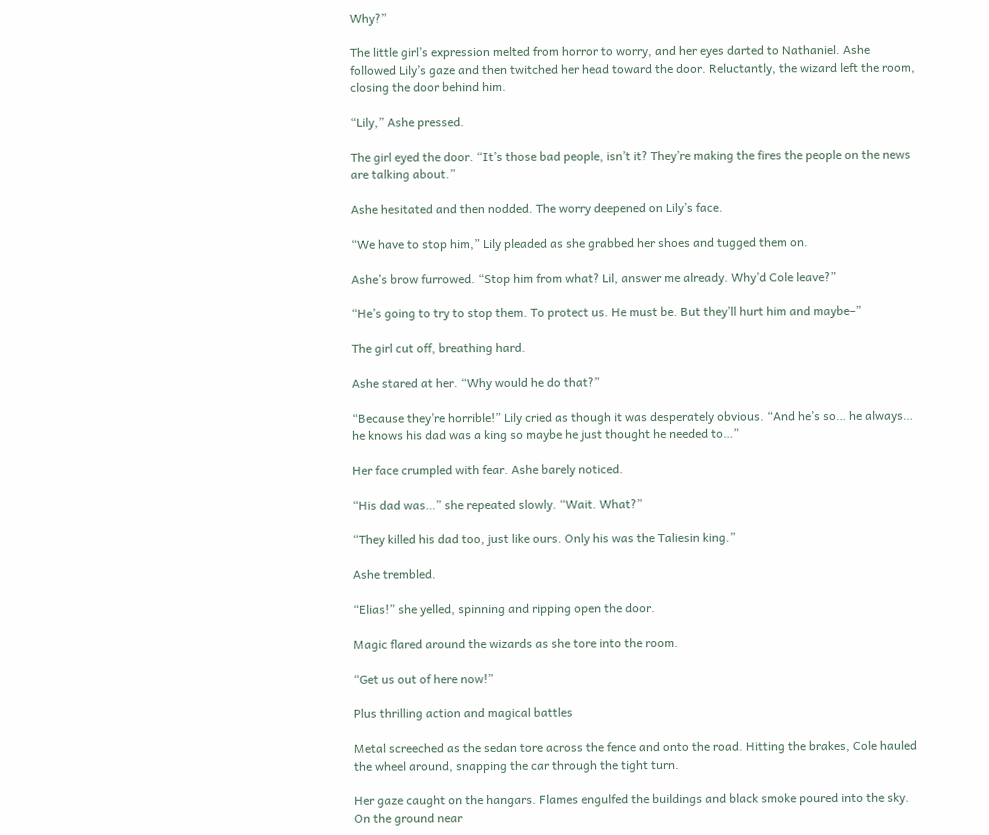Why?”

The little girl’s expression melted from horror to worry, and her eyes darted to Nathaniel. Ashe followed Lily’s gaze and then twitched her head toward the door. Reluctantly, the wizard left the room, closing the door behind him.

“Lily,” Ashe pressed.

The girl eyed the door. “It’s those bad people, isn’t it? They’re making the fires the people on the news are talking about.”

Ashe hesitated and then nodded. The worry deepened on Lily’s face.

“We have to stop him,” Lily pleaded as she grabbed her shoes and tugged them on.

Ashe’s brow furrowed. “Stop him from what? Lil, answer me already. Why’d Cole leave?”

“He’s going to try to stop them. To protect us. He must be. But they’ll hurt him and maybe–”

The girl cut off, breathing hard.

Ashe stared at her. “Why would he do that?”

“Because they’re horrible!” Lily cried as though it was desperately obvious. “And he’s so… he always… he knows his dad was a king so maybe he just thought he needed to…”

Her face crumpled with fear. Ashe barely noticed.

“His dad was…” she repeated slowly. “Wait. What?”

“They killed his dad too, just like ours. Only his was the Taliesin king.”

Ashe trembled.

“Elias!” she yelled, spinning and ripping open the door.

Magic flared around the wizards as she tore into the room.

“Get us out of here now!”

Plus thrilling action and magical battles

Metal screeched as the sedan tore across the fence and onto the road. Hitting the brakes, Cole hauled the wheel around, snapping the car through the tight turn.

Her gaze caught on the hangars. Flames engulfed the buildings and black smoke poured into the sky. On the ground near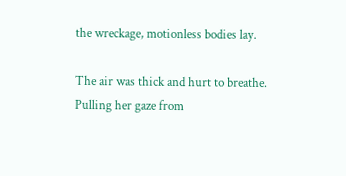the wreckage, motionless bodies lay.

The air was thick and hurt to breathe. Pulling her gaze from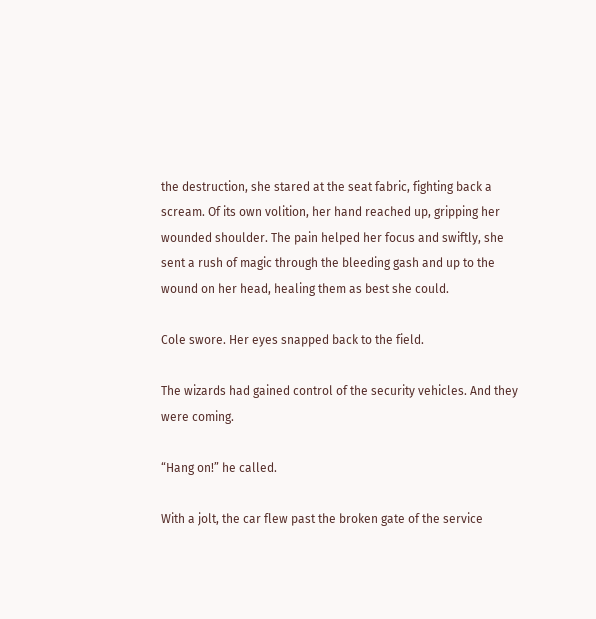the destruction, she stared at the seat fabric, fighting back a scream. Of its own volition, her hand reached up, gripping her wounded shoulder. The pain helped her focus and swiftly, she sent a rush of magic through the bleeding gash and up to the wound on her head, healing them as best she could.

Cole swore. Her eyes snapped back to the field.

The wizards had gained control of the security vehicles. And they were coming.

“Hang on!” he called.

With a jolt, the car flew past the broken gate of the service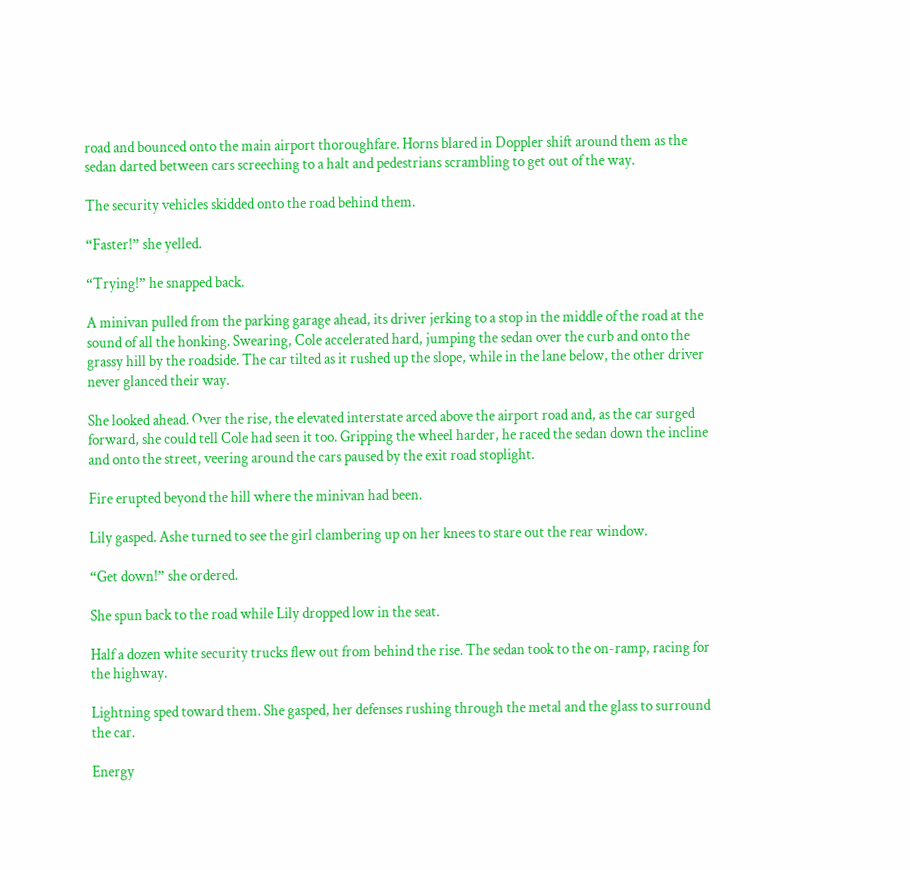road and bounced onto the main airport thoroughfare. Horns blared in Doppler shift around them as the sedan darted between cars screeching to a halt and pedestrians scrambling to get out of the way.

The security vehicles skidded onto the road behind them.

“Faster!” she yelled.

“Trying!” he snapped back.

A minivan pulled from the parking garage ahead, its driver jerking to a stop in the middle of the road at the sound of all the honking. Swearing, Cole accelerated hard, jumping the sedan over the curb and onto the grassy hill by the roadside. The car tilted as it rushed up the slope, while in the lane below, the other driver never glanced their way.

She looked ahead. Over the rise, the elevated interstate arced above the airport road and, as the car surged forward, she could tell Cole had seen it too. Gripping the wheel harder, he raced the sedan down the incline and onto the street, veering around the cars paused by the exit road stoplight.

Fire erupted beyond the hill where the minivan had been.

Lily gasped. Ashe turned to see the girl clambering up on her knees to stare out the rear window.

“Get down!” she ordered.

She spun back to the road while Lily dropped low in the seat.

Half a dozen white security trucks flew out from behind the rise. The sedan took to the on-ramp, racing for the highway.

Lightning sped toward them. She gasped, her defenses rushing through the metal and the glass to surround the car.

Energy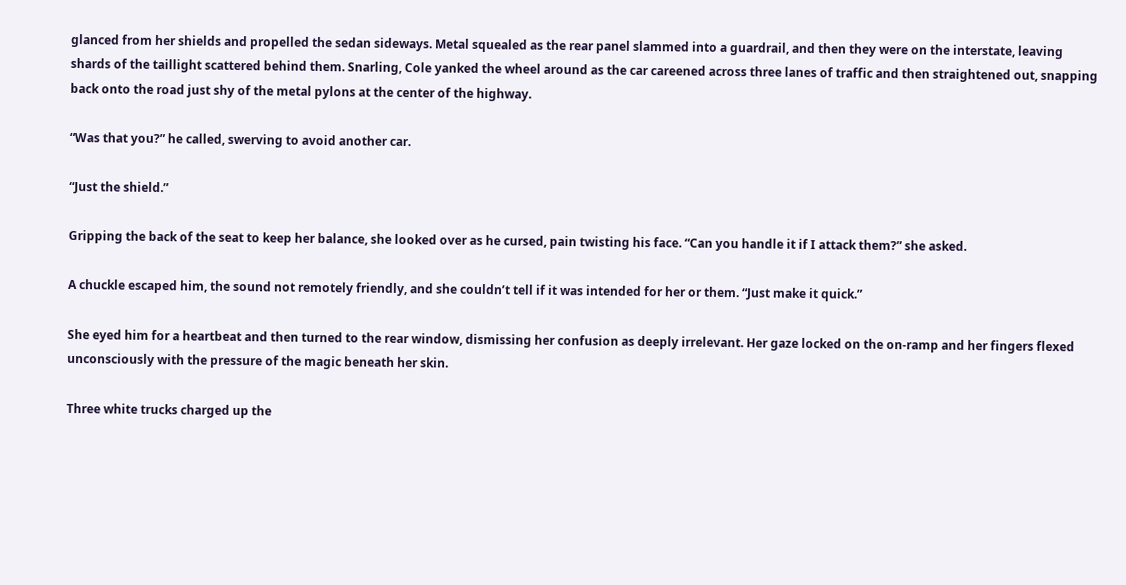glanced from her shields and propelled the sedan sideways. Metal squealed as the rear panel slammed into a guardrail, and then they were on the interstate, leaving shards of the taillight scattered behind them. Snarling, Cole yanked the wheel around as the car careened across three lanes of traffic and then straightened out, snapping back onto the road just shy of the metal pylons at the center of the highway.

“Was that you?” he called, swerving to avoid another car.

“Just the shield.”

Gripping the back of the seat to keep her balance, she looked over as he cursed, pain twisting his face. “Can you handle it if I attack them?” she asked.

A chuckle escaped him, the sound not remotely friendly, and she couldn’t tell if it was intended for her or them. “Just make it quick.”

She eyed him for a heartbeat and then turned to the rear window, dismissing her confusion as deeply irrelevant. Her gaze locked on the on-ramp and her fingers flexed unconsciously with the pressure of the magic beneath her skin.

Three white trucks charged up the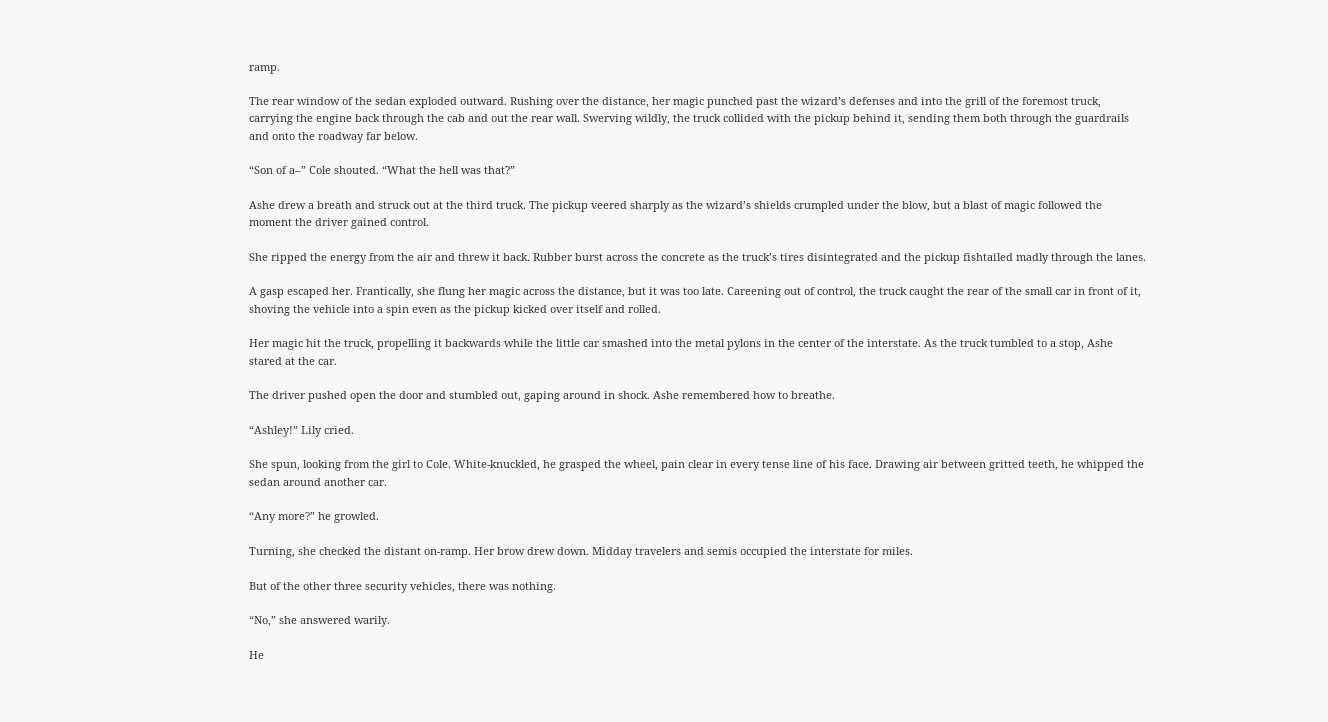ramp.

The rear window of the sedan exploded outward. Rushing over the distance, her magic punched past the wizard’s defenses and into the grill of the foremost truck, carrying the engine back through the cab and out the rear wall. Swerving wildly, the truck collided with the pickup behind it, sending them both through the guardrails and onto the roadway far below.

“Son of a–” Cole shouted. “What the hell was that?”

Ashe drew a breath and struck out at the third truck. The pickup veered sharply as the wizard’s shields crumpled under the blow, but a blast of magic followed the moment the driver gained control.

She ripped the energy from the air and threw it back. Rubber burst across the concrete as the truck’s tires disintegrated and the pickup fishtailed madly through the lanes.

A gasp escaped her. Frantically, she flung her magic across the distance, but it was too late. Careening out of control, the truck caught the rear of the small car in front of it, shoving the vehicle into a spin even as the pickup kicked over itself and rolled.

Her magic hit the truck, propelling it backwards while the little car smashed into the metal pylons in the center of the interstate. As the truck tumbled to a stop, Ashe stared at the car.

The driver pushed open the door and stumbled out, gaping around in shock. Ashe remembered how to breathe.

“Ashley!” Lily cried.

She spun, looking from the girl to Cole. White-knuckled, he grasped the wheel, pain clear in every tense line of his face. Drawing air between gritted teeth, he whipped the sedan around another car.

“Any more?” he growled.

Turning, she checked the distant on-ramp. Her brow drew down. Midday travelers and semis occupied the interstate for miles.

But of the other three security vehicles, there was nothing.

“No,” she answered warily.

He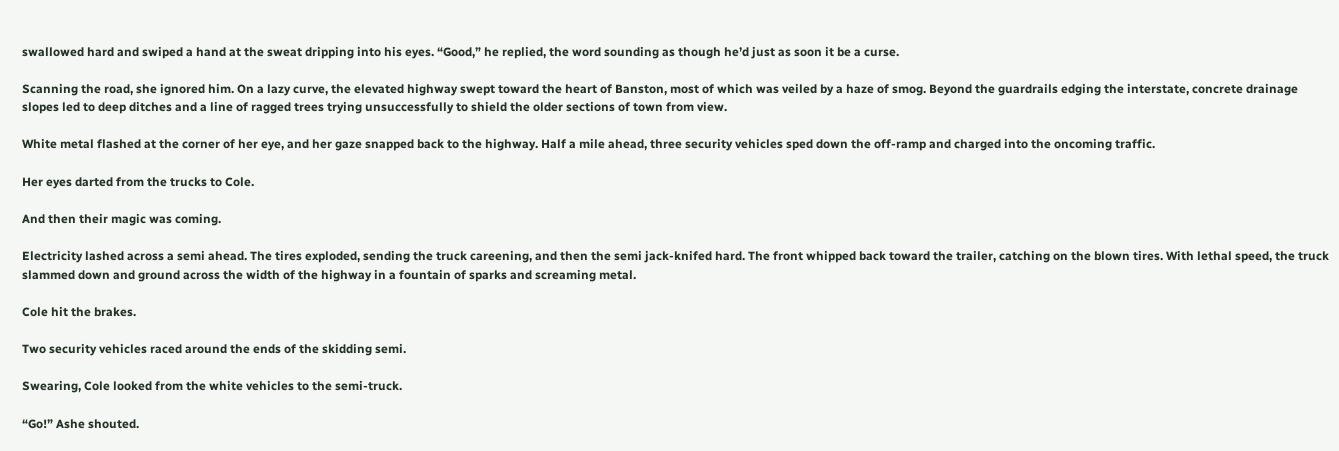swallowed hard and swiped a hand at the sweat dripping into his eyes. “Good,” he replied, the word sounding as though he’d just as soon it be a curse.

Scanning the road, she ignored him. On a lazy curve, the elevated highway swept toward the heart of Banston, most of which was veiled by a haze of smog. Beyond the guardrails edging the interstate, concrete drainage slopes led to deep ditches and a line of ragged trees trying unsuccessfully to shield the older sections of town from view.

White metal flashed at the corner of her eye, and her gaze snapped back to the highway. Half a mile ahead, three security vehicles sped down the off-ramp and charged into the oncoming traffic.

Her eyes darted from the trucks to Cole.

And then their magic was coming.

Electricity lashed across a semi ahead. The tires exploded, sending the truck careening, and then the semi jack-knifed hard. The front whipped back toward the trailer, catching on the blown tires. With lethal speed, the truck slammed down and ground across the width of the highway in a fountain of sparks and screaming metal.

Cole hit the brakes.

Two security vehicles raced around the ends of the skidding semi.

Swearing, Cole looked from the white vehicles to the semi-truck.

“Go!” Ashe shouted.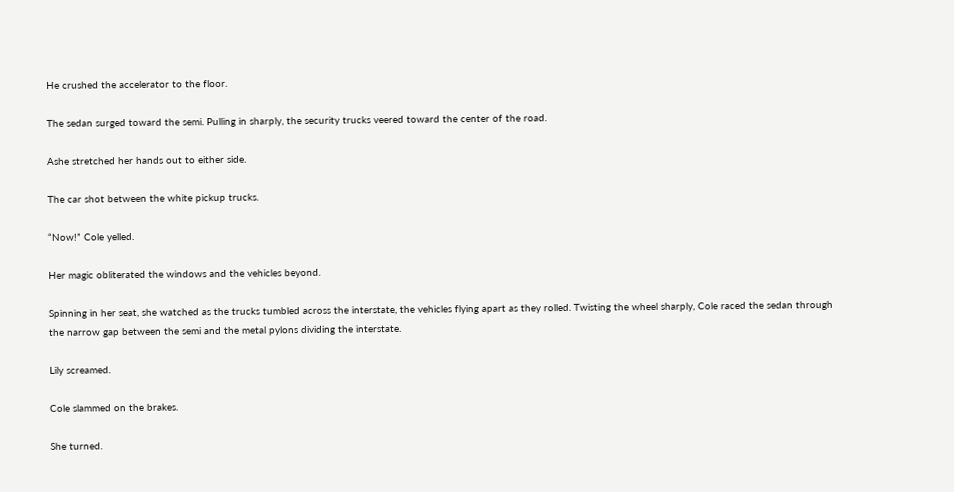He crushed the accelerator to the floor.

The sedan surged toward the semi. Pulling in sharply, the security trucks veered toward the center of the road.

Ashe stretched her hands out to either side.

The car shot between the white pickup trucks.

“Now!” Cole yelled.

Her magic obliterated the windows and the vehicles beyond.

Spinning in her seat, she watched as the trucks tumbled across the interstate, the vehicles flying apart as they rolled. Twisting the wheel sharply, Cole raced the sedan through the narrow gap between the semi and the metal pylons dividing the interstate.

Lily screamed.

Cole slammed on the brakes.

She turned.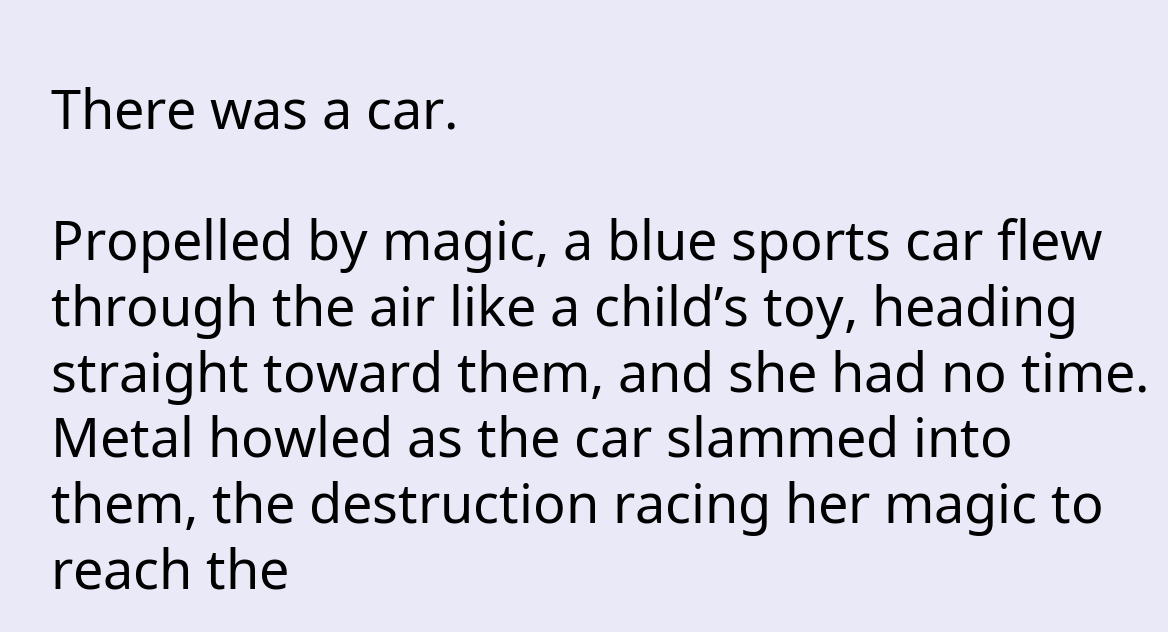There was a car.

Propelled by magic, a blue sports car flew through the air like a child’s toy, heading straight toward them, and she had no time. Metal howled as the car slammed into them, the destruction racing her magic to reach the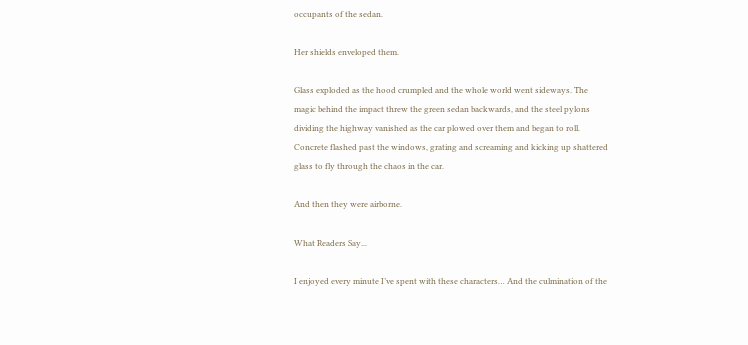occupants of the sedan.

Her shields enveloped them.

Glass exploded as the hood crumpled and the whole world went sideways. The magic behind the impact threw the green sedan backwards, and the steel pylons dividing the highway vanished as the car plowed over them and began to roll. Concrete flashed past the windows, grating and screaming and kicking up shattered glass to fly through the chaos in the car.

And then they were airborne.

What Readers Say...

I enjoyed every minute I’ve spent with these characters… And the culmination of the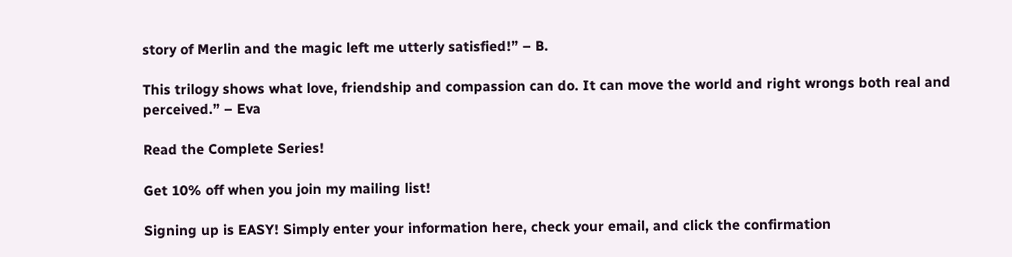story of Merlin and the magic left me utterly satisfied!” – B.

This trilogy shows what love, friendship and compassion can do. It can move the world and right wrongs both real and perceived.” – Eva

Read the Complete Series!

Get 10% off when you join my mailing list!

Signing up is EASY! Simply enter your information here, check your email, and click the confirmation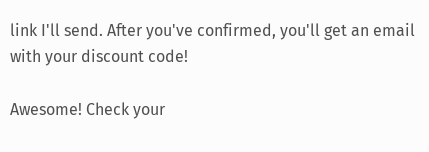link I'll send. After you've confirmed, you'll get an email with your discount code!

Awesome! Check your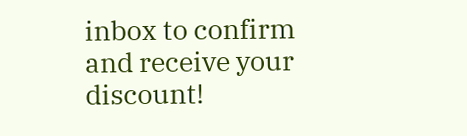inbox to confirm and receive your discount!